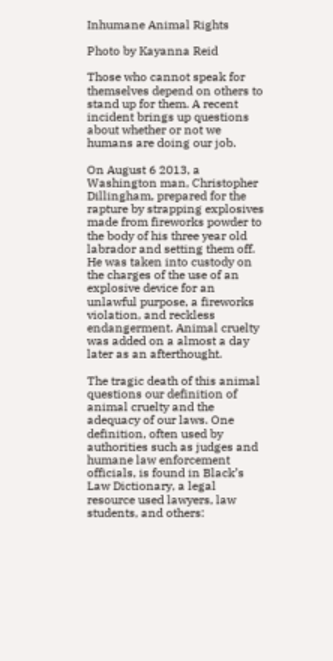Inhumane Animal Rights

Photo by Kayanna Reid

Those who cannot speak for themselves depend on others to stand up for them. A recent incident brings up questions about whether or not we humans are doing our job.

On August 6 2013, a Washington man, Christopher Dillingham, prepared for the rapture by strapping explosives made from fireworks powder to the body of his three year old labrador and setting them off. He was taken into custody on the charges of the use of an explosive device for an unlawful purpose, a fireworks violation, and reckless endangerment. Animal cruelty was added on a almost a day later as an afterthought.

The tragic death of this animal questions our definition of animal cruelty and the adequacy of our laws. One definition, often used by authorities such as judges and humane law enforcement officials, is found in Black’s Law Dictionary, a legal resource used lawyers, law students, and others: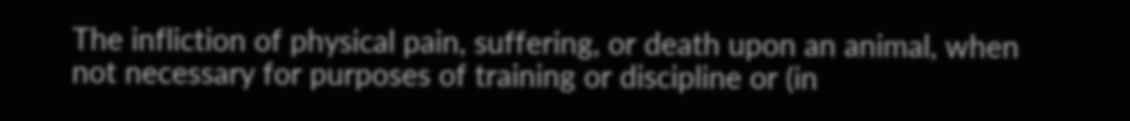The infliction of physical pain, suffering, or death upon an animal, when not necessary for purposes of training or discipline or (in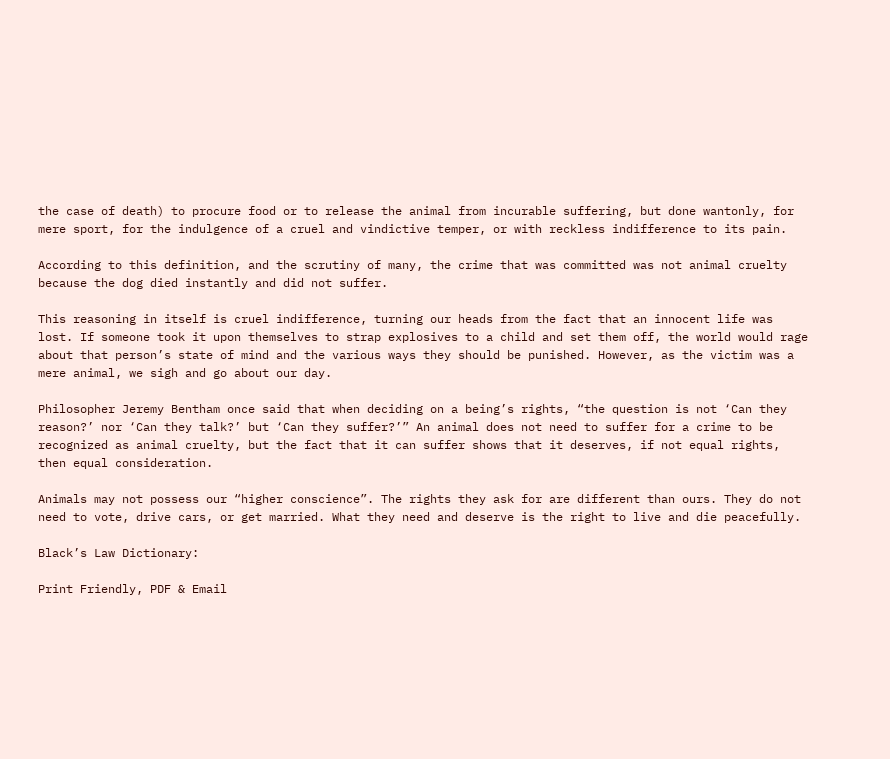the case of death) to procure food or to release the animal from incurable suffering, but done wantonly, for mere sport, for the indulgence of a cruel and vindictive temper, or with reckless indifference to its pain.

According to this definition, and the scrutiny of many, the crime that was committed was not animal cruelty because the dog died instantly and did not suffer.

This reasoning in itself is cruel indifference, turning our heads from the fact that an innocent life was lost. If someone took it upon themselves to strap explosives to a child and set them off, the world would rage about that person’s state of mind and the various ways they should be punished. However, as the victim was a mere animal, we sigh and go about our day.

Philosopher Jeremy Bentham once said that when deciding on a being’s rights, “the question is not ‘Can they reason?’ nor ‘Can they talk?’ but ‘Can they suffer?’” An animal does not need to suffer for a crime to be recognized as animal cruelty, but the fact that it can suffer shows that it deserves, if not equal rights, then equal consideration.

Animals may not possess our “higher conscience”. The rights they ask for are different than ours. They do not need to vote, drive cars, or get married. What they need and deserve is the right to live and die peacefully.

Black’s Law Dictionary:

Print Friendly, PDF & Email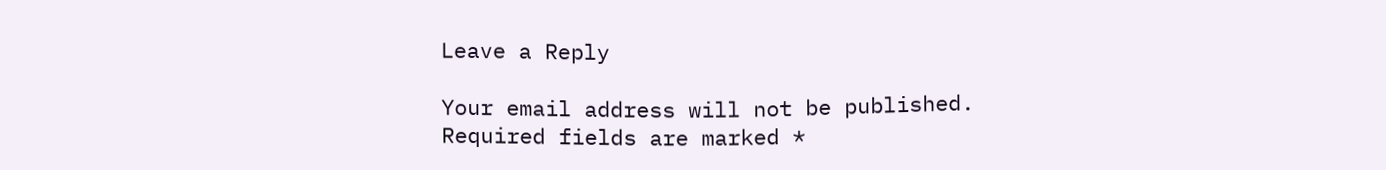Leave a Reply

Your email address will not be published. Required fields are marked *